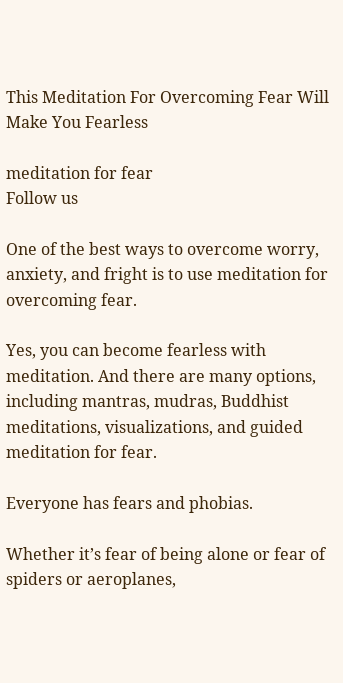This Meditation For Overcoming Fear Will Make You Fearless

meditation for fear
Follow us

One of the best ways to overcome worry, anxiety, and fright is to use meditation for overcoming fear.

Yes, you can become fearless with meditation. And there are many options, including mantras, mudras, Buddhist meditations, visualizations, and guided meditation for fear.

Everyone has fears and phobias.

Whether it’s fear of being alone or fear of spiders or aeroplanes,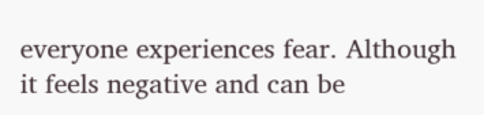everyone experiences fear. Although it feels negative and can be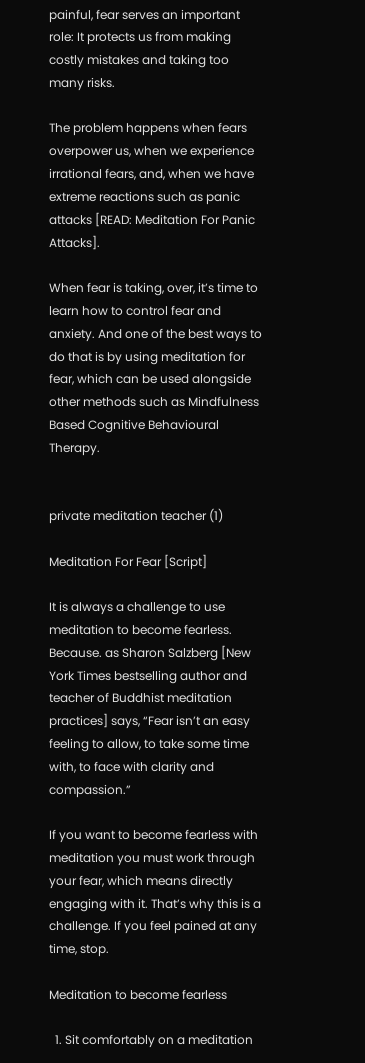painful, fear serves an important role: It protects us from making costly mistakes and taking too many risks.

The problem happens when fears overpower us, when we experience irrational fears, and, when we have extreme reactions such as panic attacks [READ: Meditation For Panic Attacks].

When fear is taking, over, it’s time to learn how to control fear and anxiety. And one of the best ways to do that is by using meditation for fear, which can be used alongside other methods such as Mindfulness Based Cognitive Behavioural Therapy.


private meditation teacher (1)

Meditation For Fear [Script]

It is always a challenge to use meditation to become fearless. Because. as Sharon Salzberg [New York Times bestselling author and teacher of Buddhist meditation practices] says, “Fear isn’t an easy feeling to allow, to take some time with, to face with clarity and compassion.”

If you want to become fearless with meditation you must work through your fear, which means directly engaging with it. That’s why this is a challenge. If you feel pained at any time, stop.

Meditation to become fearless

  1. Sit comfortably on a meditation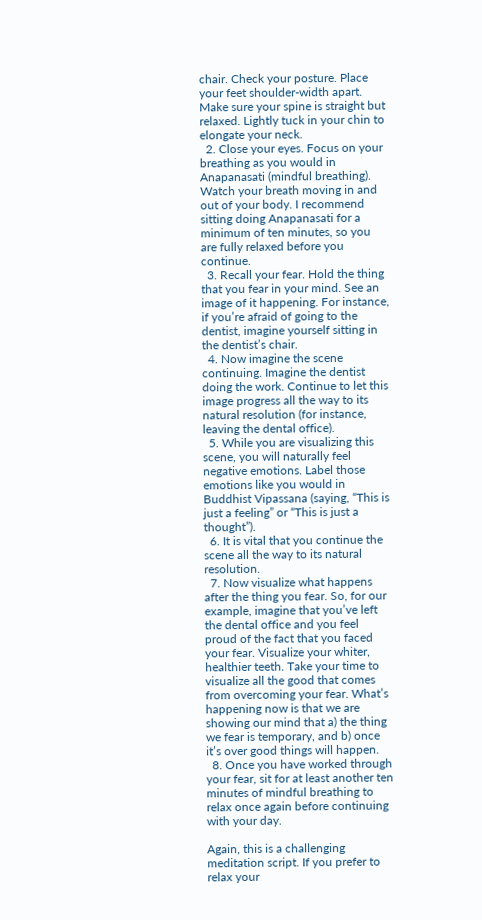chair. Check your posture. Place your feet shoulder-width apart. Make sure your spine is straight but relaxed. Lightly tuck in your chin to elongate your neck.
  2. Close your eyes. Focus on your breathing as you would in Anapanasati (mindful breathing). Watch your breath moving in and out of your body. I recommend sitting doing Anapanasati for a minimum of ten minutes, so you are fully relaxed before you continue.
  3. Recall your fear. Hold the thing that you fear in your mind. See an image of it happening. For instance, if you’re afraid of going to the dentist, imagine yourself sitting in the dentist’s chair.
  4. Now imagine the scene continuing. Imagine the dentist doing the work. Continue to let this image progress all the way to its natural resolution (for instance, leaving the dental office).
  5. While you are visualizing this scene, you will naturally feel negative emotions. Label those emotions like you would in Buddhist Vipassana (saying, “This is just a feeling” or “This is just a thought”).
  6. It is vital that you continue the scene all the way to its natural resolution.
  7. Now visualize what happens after the thing you fear. So, for our example, imagine that you’ve left the dental office and you feel proud of the fact that you faced your fear. Visualize your whiter, healthier teeth. Take your time to visualize all the good that comes from overcoming your fear. What’s happening now is that we are showing our mind that a) the thing we fear is temporary, and b) once it’s over good things will happen.
  8. Once you have worked through your fear, sit for at least another ten minutes of mindful breathing to relax once again before continuing with your day.

Again, this is a challenging meditation script. If you prefer to relax your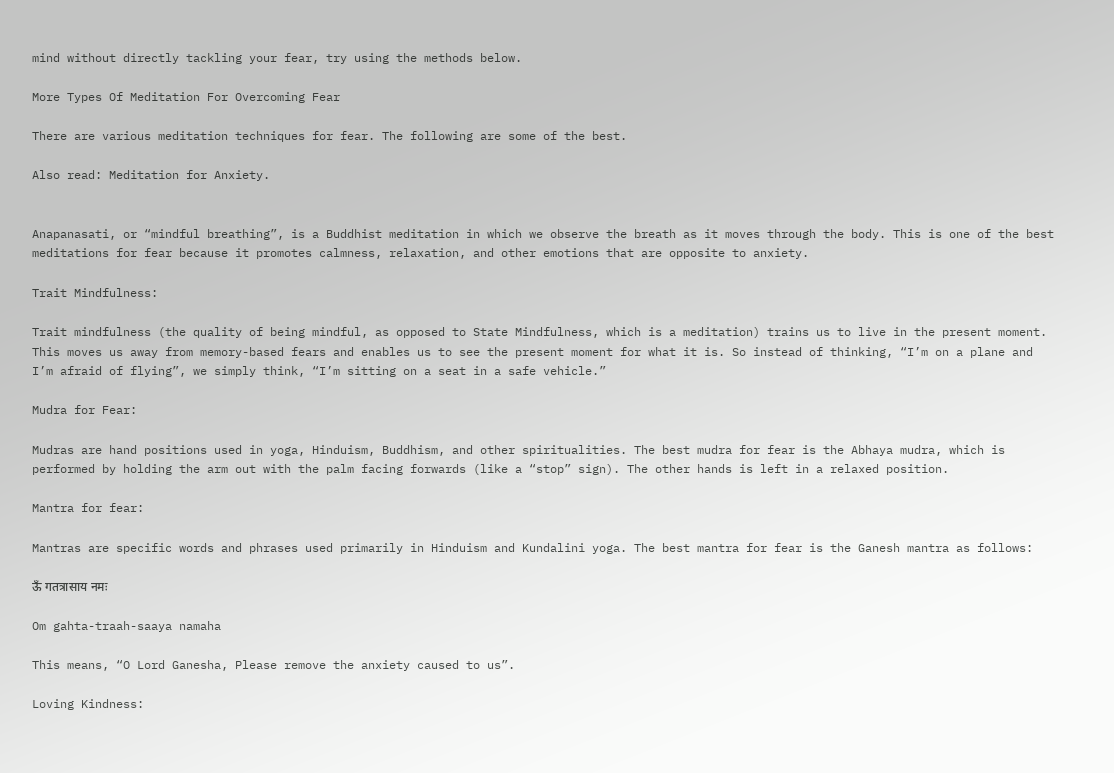mind without directly tackling your fear, try using the methods below.

More Types Of Meditation For Overcoming Fear

There are various meditation techniques for fear. The following are some of the best.

Also read: Meditation for Anxiety.


Anapanasati, or “mindful breathing”, is a Buddhist meditation in which we observe the breath as it moves through the body. This is one of the best meditations for fear because it promotes calmness, relaxation, and other emotions that are opposite to anxiety.

Trait Mindfulness:

Trait mindfulness (the quality of being mindful, as opposed to State Mindfulness, which is a meditation) trains us to live in the present moment. This moves us away from memory-based fears and enables us to see the present moment for what it is. So instead of thinking, “I’m on a plane and I’m afraid of flying”, we simply think, “I’m sitting on a seat in a safe vehicle.”

Mudra for Fear:

Mudras are hand positions used in yoga, Hinduism, Buddhism, and other spiritualities. The best mudra for fear is the Abhaya mudra, which is performed by holding the arm out with the palm facing forwards (like a “stop” sign). The other hands is left in a relaxed position.

Mantra for fear:

Mantras are specific words and phrases used primarily in Hinduism and Kundalini yoga. The best mantra for fear is the Ganesh mantra as follows:

ऊँ गतत्रासाय नमः

Om gahta-traah-saaya namaha

This means, “O Lord Ganesha, Please remove the anxiety caused to us”.

Loving Kindness: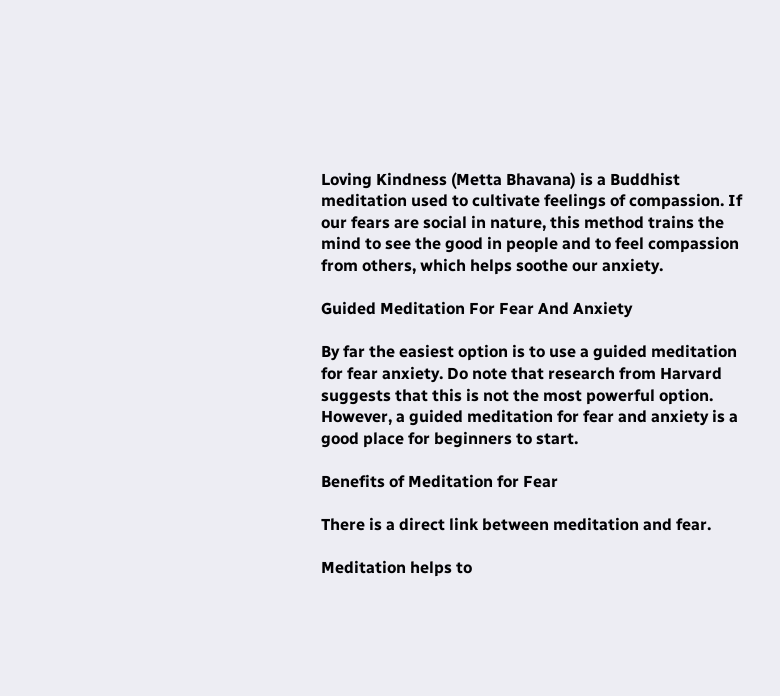Loving Kindness (Metta Bhavana) is a Buddhist meditation used to cultivate feelings of compassion. If our fears are social in nature, this method trains the mind to see the good in people and to feel compassion from others, which helps soothe our anxiety.

Guided Meditation For Fear And Anxiety

By far the easiest option is to use a guided meditation for fear anxiety. Do note that research from Harvard suggests that this is not the most powerful option. However, a guided meditation for fear and anxiety is a good place for beginners to start.

Benefits of Meditation for Fear

There is a direct link between meditation and fear.

Meditation helps to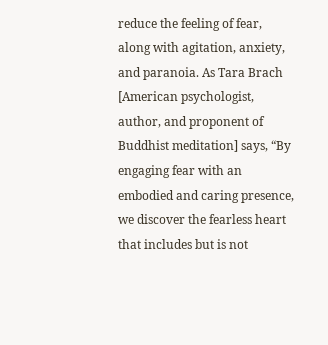reduce the feeling of fear, along with agitation, anxiety, and paranoia. As Tara Brach [American psychologist, author, and proponent of Buddhist meditation] says, “By engaging fear with an embodied and caring presence, we discover the fearless heart that includes but is not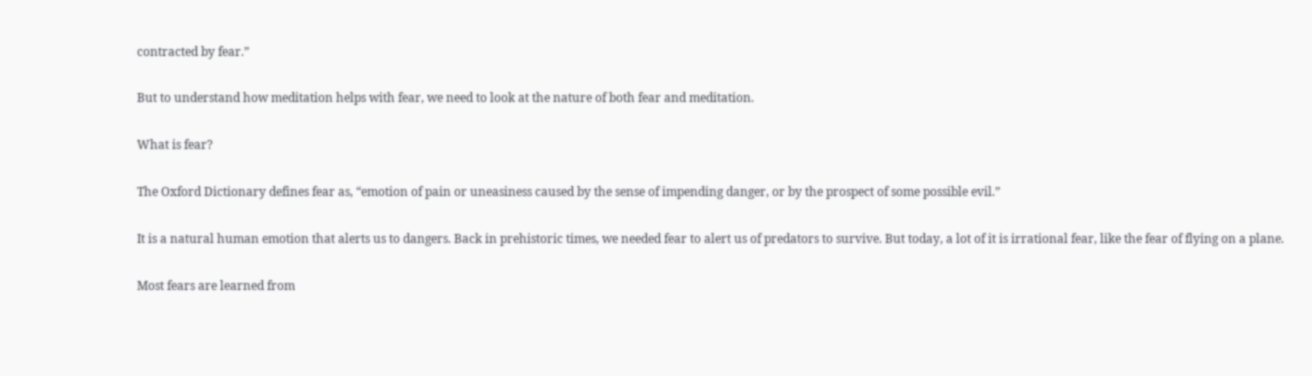contracted by fear.”

But to understand how meditation helps with fear, we need to look at the nature of both fear and meditation.

What is fear?

The Oxford Dictionary defines fear as, “emotion of pain or uneasiness caused by the sense of impending danger, or by the prospect of some possible evil.”

It is a natural human emotion that alerts us to dangers. Back in prehistoric times, we needed fear to alert us of predators to survive. But today, a lot of it is irrational fear, like the fear of flying on a plane.

Most fears are learned from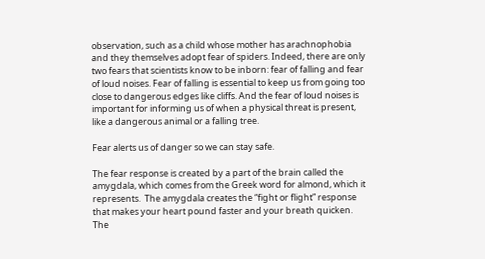observation, such as a child whose mother has arachnophobia and they themselves adopt fear of spiders. Indeed, there are only two fears that scientists know to be inborn: fear of falling and fear of loud noises. Fear of falling is essential to keep us from going too close to dangerous edges like cliffs. And the fear of loud noises is important for informing us of when a physical threat is present, like a dangerous animal or a falling tree.

Fear alerts us of danger so we can stay safe.

The fear response is created by a part of the brain called the amygdala, which comes from the Greek word for almond, which it represents.  The amygdala creates the “fight or flight” response that makes your heart pound faster and your breath quicken. The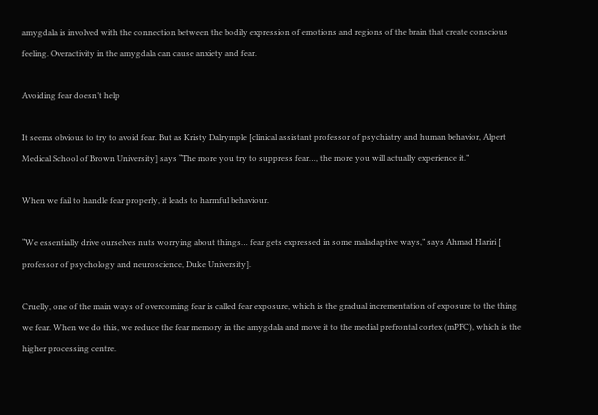amygdala is involved with the connection between the bodily expression of emotions and regions of the brain that create conscious feeling. Overactivity in the amygdala can cause anxiety and fear.

Avoiding fear doesn’t help

It seems obvious to try to avoid fear. But as Kristy Dalrymple [clinical assistant professor of psychiatry and human behavior, Alpert Medical School of Brown University] says “The more you try to suppress fear…, the more you will actually experience it.”

When we fail to handle fear properly, it leads to harmful behaviour.

“We essentially drive ourselves nuts worrying about things… fear gets expressed in some maladaptive ways,” says Ahmad Hariri [ professor of psychology and neuroscience, Duke University].

Cruelly, one of the main ways of overcoming fear is called fear exposure, which is the gradual incrementation of exposure to the thing we fear. When we do this, we reduce the fear memory in the amygdala and move it to the medial prefrontal cortex (mPFC), which is the higher processing centre.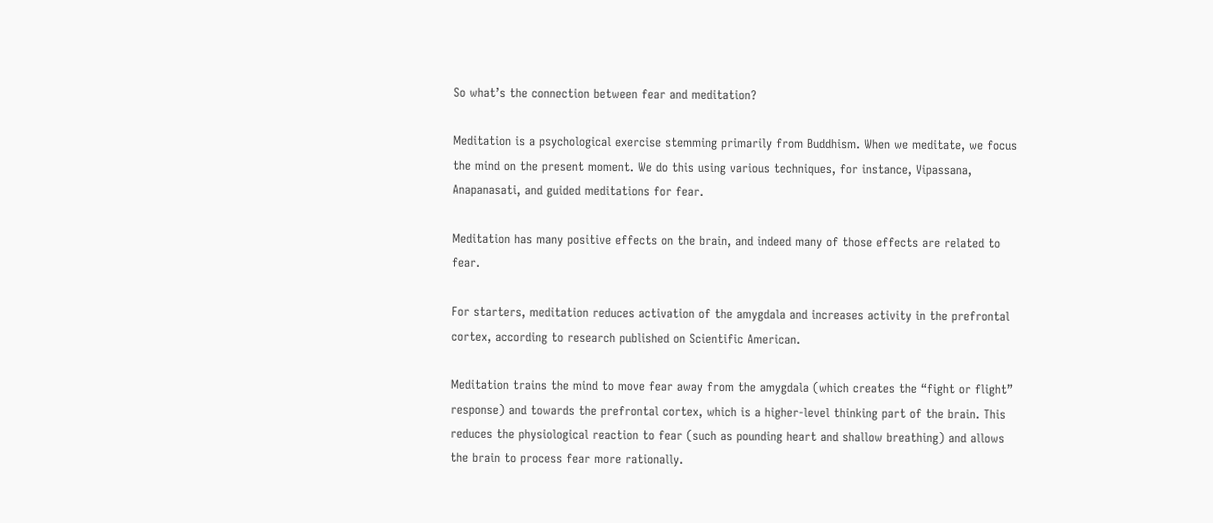So what’s the connection between fear and meditation?

Meditation is a psychological exercise stemming primarily from Buddhism. When we meditate, we focus the mind on the present moment. We do this using various techniques, for instance, Vipassana, Anapanasati, and guided meditations for fear.

Meditation has many positive effects on the brain, and indeed many of those effects are related to fear.

For starters, meditation reduces activation of the amygdala and increases activity in the prefrontal cortex, according to research published on Scientific American.

Meditation trains the mind to move fear away from the amygdala (which creates the “fight or flight” response) and towards the prefrontal cortex, which is a higher-level thinking part of the brain. This reduces the physiological reaction to fear (such as pounding heart and shallow breathing) and allows the brain to process fear more rationally.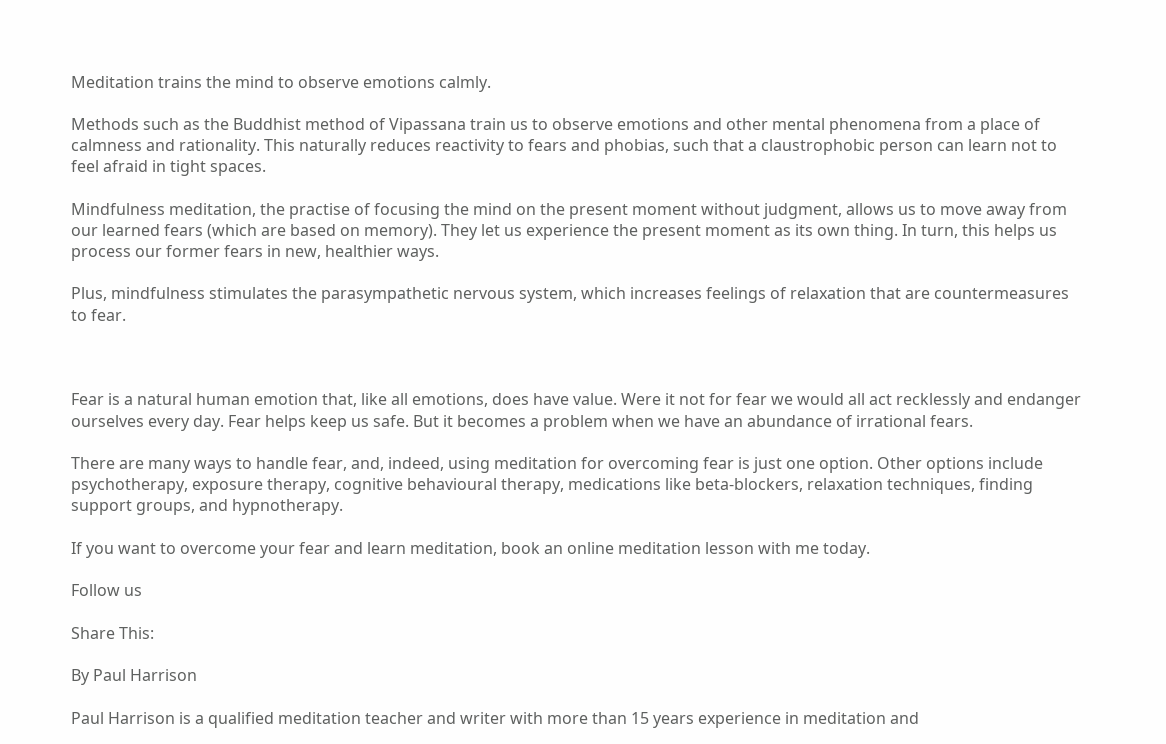Meditation trains the mind to observe emotions calmly.

Methods such as the Buddhist method of Vipassana train us to observe emotions and other mental phenomena from a place of calmness and rationality. This naturally reduces reactivity to fears and phobias, such that a claustrophobic person can learn not to feel afraid in tight spaces.

Mindfulness meditation, the practise of focusing the mind on the present moment without judgment, allows us to move away from our learned fears (which are based on memory). They let us experience the present moment as its own thing. In turn, this helps us process our former fears in new, healthier ways.

Plus, mindfulness stimulates the parasympathetic nervous system, which increases feelings of relaxation that are countermeasures to fear.



Fear is a natural human emotion that, like all emotions, does have value. Were it not for fear we would all act recklessly and endanger ourselves every day. Fear helps keep us safe. But it becomes a problem when we have an abundance of irrational fears.

There are many ways to handle fear, and, indeed, using meditation for overcoming fear is just one option. Other options include psychotherapy, exposure therapy, cognitive behavioural therapy, medications like beta-blockers, relaxation techniques, finding support groups, and hypnotherapy.

If you want to overcome your fear and learn meditation, book an online meditation lesson with me today.

Follow us

Share This:

By Paul Harrison

Paul Harrison is a qualified meditation teacher and writer with more than 15 years experience in meditation and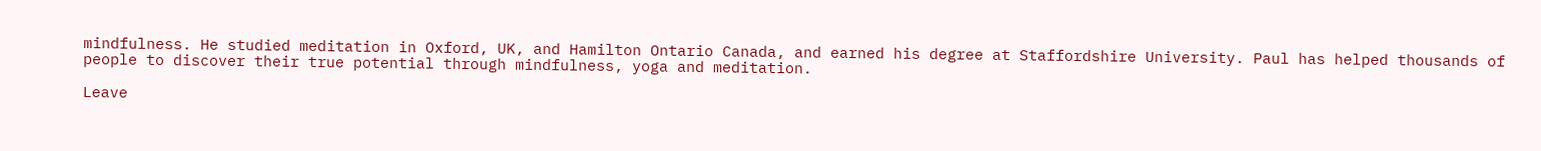mindfulness. He studied meditation in Oxford, UK, and Hamilton Ontario Canada, and earned his degree at Staffordshire University. Paul has helped thousands of people to discover their true potential through mindfulness, yoga and meditation.

Leave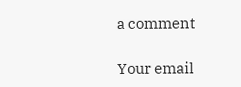a comment

Your email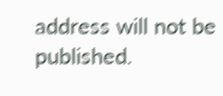address will not be published.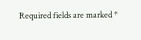Required fields are marked *